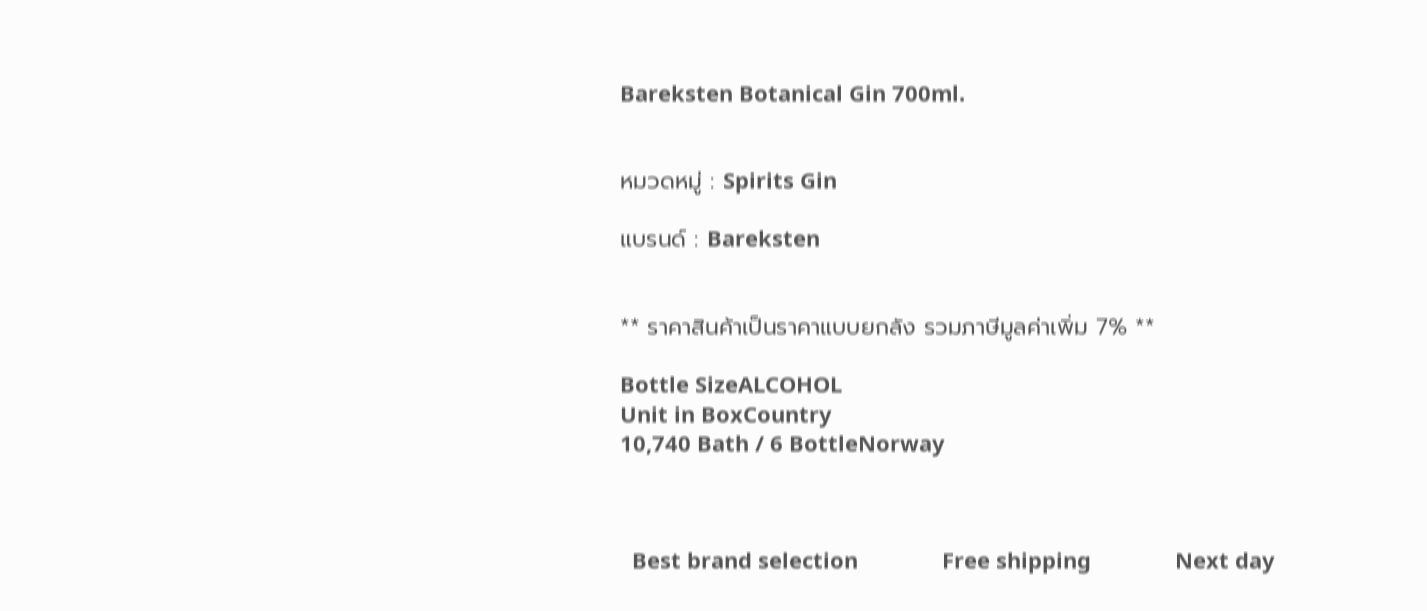Bareksten Botanical Gin 700ml.


หมวดหมู่ : Spirits Gin

แบรนด์ : Bareksten


** ราคาสินค้าเป็นราคาแบบยกลัง รวมภาษีมูลค่าเพิ่ม 7% **

Bottle SizeALCOHOL
Unit in BoxCountry
10,740 Bath / 6 BottleNorway



  Best brand selection              Free shipping              Next day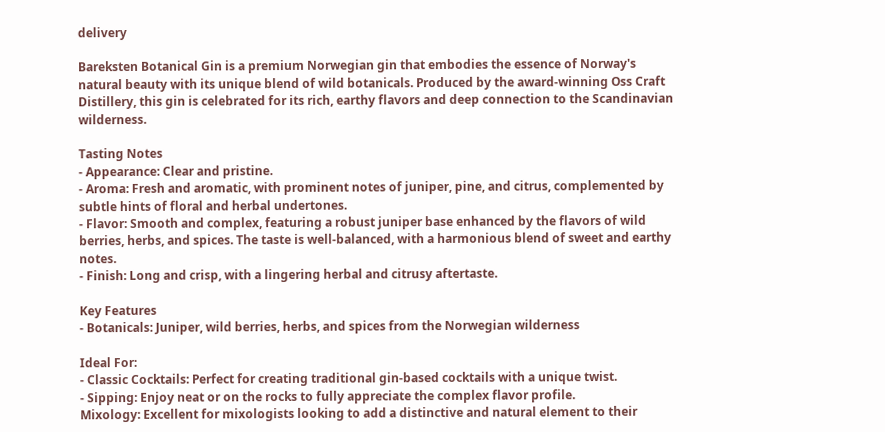delivery

Bareksten Botanical Gin is a premium Norwegian gin that embodies the essence of Norway's natural beauty with its unique blend of wild botanicals. Produced by the award-winning Oss Craft Distillery, this gin is celebrated for its rich, earthy flavors and deep connection to the Scandinavian wilderness.

Tasting Notes
- Appearance: Clear and pristine.
- Aroma: Fresh and aromatic, with prominent notes of juniper, pine, and citrus, complemented by subtle hints of floral and herbal undertones.
- Flavor: Smooth and complex, featuring a robust juniper base enhanced by the flavors of wild berries, herbs, and spices. The taste is well-balanced, with a harmonious blend of sweet and earthy notes.
- Finish: Long and crisp, with a lingering herbal and citrusy aftertaste.

Key Features
- Botanicals: Juniper, wild berries, herbs, and spices from the Norwegian wilderness

Ideal For:
- Classic Cocktails: Perfect for creating traditional gin-based cocktails with a unique twist.
- Sipping: Enjoy neat or on the rocks to fully appreciate the complex flavor profile.
Mixology: Excellent for mixologists looking to add a distinctive and natural element to their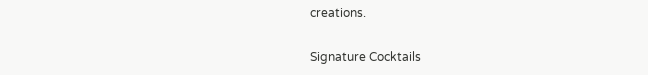creations.

Signature Cocktails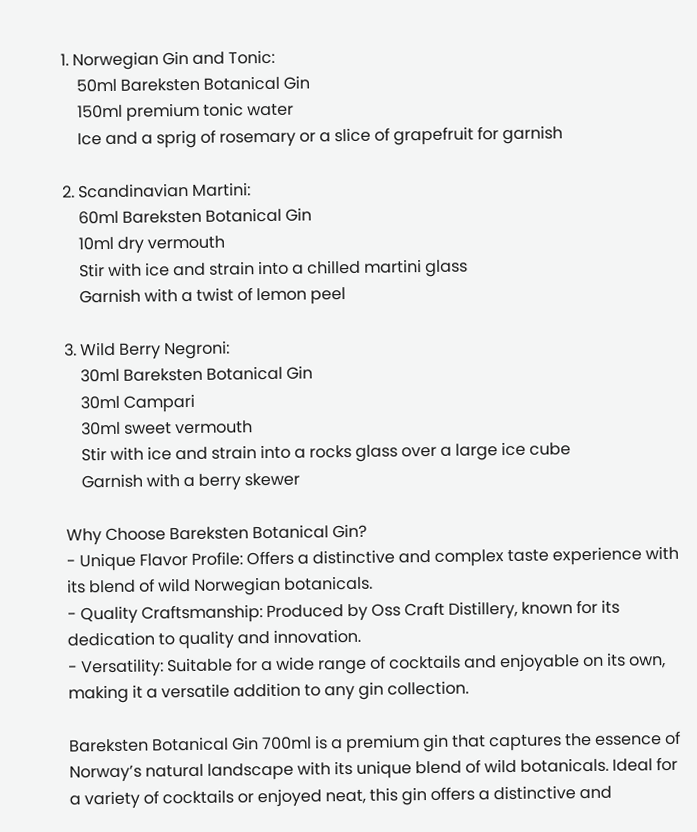1. Norwegian Gin and Tonic:
    50ml Bareksten Botanical Gin
    150ml premium tonic water
    Ice and a sprig of rosemary or a slice of grapefruit for garnish

2. Scandinavian Martini:
    60ml Bareksten Botanical Gin
    10ml dry vermouth
    Stir with ice and strain into a chilled martini glass
    Garnish with a twist of lemon peel

3. Wild Berry Negroni:
    30ml Bareksten Botanical Gin
    30ml Campari
    30ml sweet vermouth
    Stir with ice and strain into a rocks glass over a large ice cube
    Garnish with a berry skewer

Why Choose Bareksten Botanical Gin?
- Unique Flavor Profile: Offers a distinctive and complex taste experience with its blend of wild Norwegian botanicals.
- Quality Craftsmanship: Produced by Oss Craft Distillery, known for its dedication to quality and innovation.
- Versatility: Suitable for a wide range of cocktails and enjoyable on its own, making it a versatile addition to any gin collection.

Bareksten Botanical Gin 700ml is a premium gin that captures the essence of Norway’s natural landscape with its unique blend of wild botanicals. Ideal for a variety of cocktails or enjoyed neat, this gin offers a distinctive and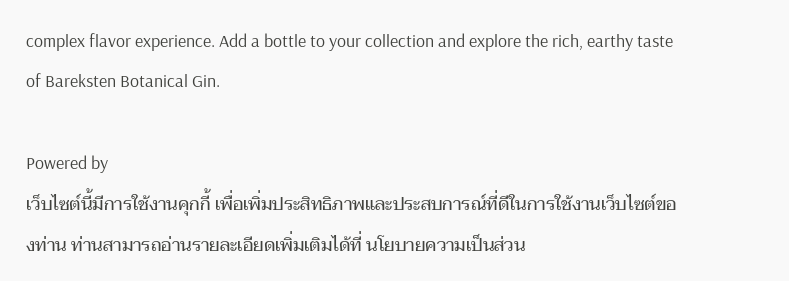complex flavor experience. Add a bottle to your collection and explore the rich, earthy taste of Bareksten Botanical Gin.

Powered by
เว็บไซต์นี้มีการใช้งานคุกกี้ เพื่อเพิ่มประสิทธิภาพและประสบการณ์ที่ดีในการใช้งานเว็บไซต์ของท่าน ท่านสามารถอ่านรายละเอียดเพิ่มเติมได้ที่ นโยบายความเป็นส่วน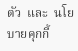ตัว  และ  นโยบายคุกกี้